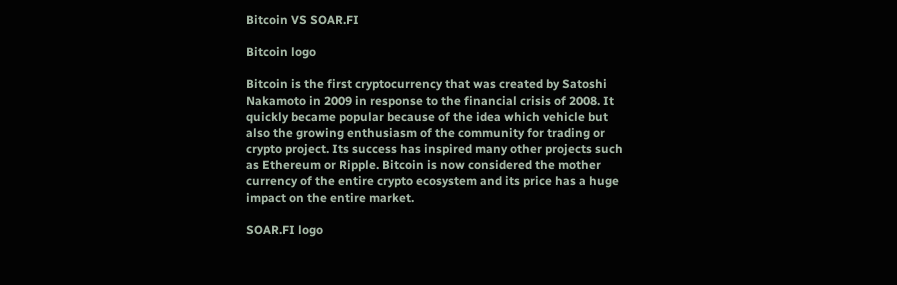Bitcoin VS SOAR.FI

Bitcoin logo

Bitcoin is the first cryptocurrency that was created by Satoshi Nakamoto in 2009 in response to the financial crisis of 2008. It quickly became popular because of the idea which vehicle but also the growing enthusiasm of the community for trading or crypto project. Its success has inspired many other projects such as Ethereum or Ripple. Bitcoin is now considered the mother currency of the entire crypto ecosystem and its price has a huge impact on the entire market.

SOAR.FI logo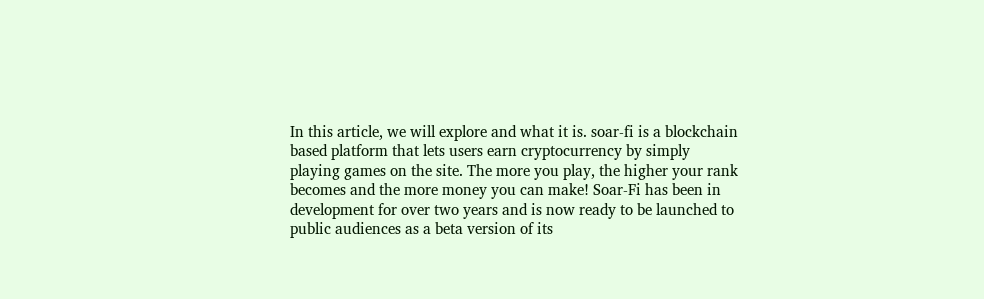In this article, we will explore and what it is. soar-fi is a blockchain based platform that lets users earn cryptocurrency by simply playing games on the site. The more you play, the higher your rank becomes and the more money you can make! Soar-Fi has been in development for over two years and is now ready to be launched to public audiences as a beta version of its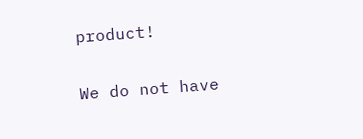product!


We do not have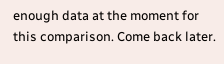enough data at the moment for this comparison. Come back later.